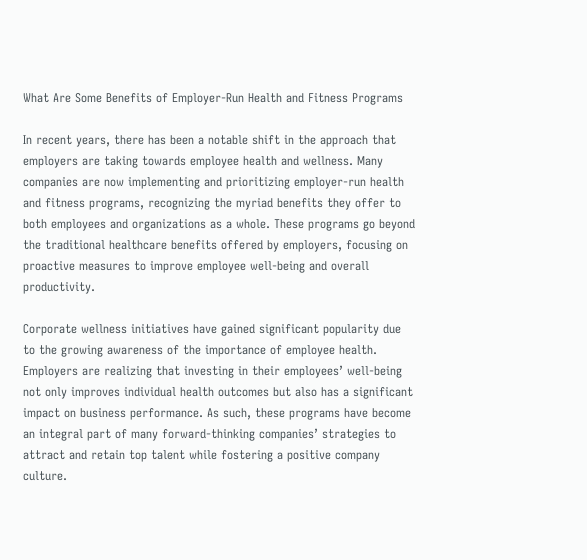What Are Some Benefits of Employer-Run Health and Fitness Programs

In recent years, there has been a notable shift in the approach that employers are taking towards employee health and wellness. Many companies are now implementing and prioritizing employer-run health and fitness programs, recognizing the myriad benefits they offer to both employees and organizations as a whole. These programs go beyond the traditional healthcare benefits offered by employers, focusing on proactive measures to improve employee well-being and overall productivity.

Corporate wellness initiatives have gained significant popularity due to the growing awareness of the importance of employee health. Employers are realizing that investing in their employees’ well-being not only improves individual health outcomes but also has a significant impact on business performance. As such, these programs have become an integral part of many forward-thinking companies’ strategies to attract and retain top talent while fostering a positive company culture.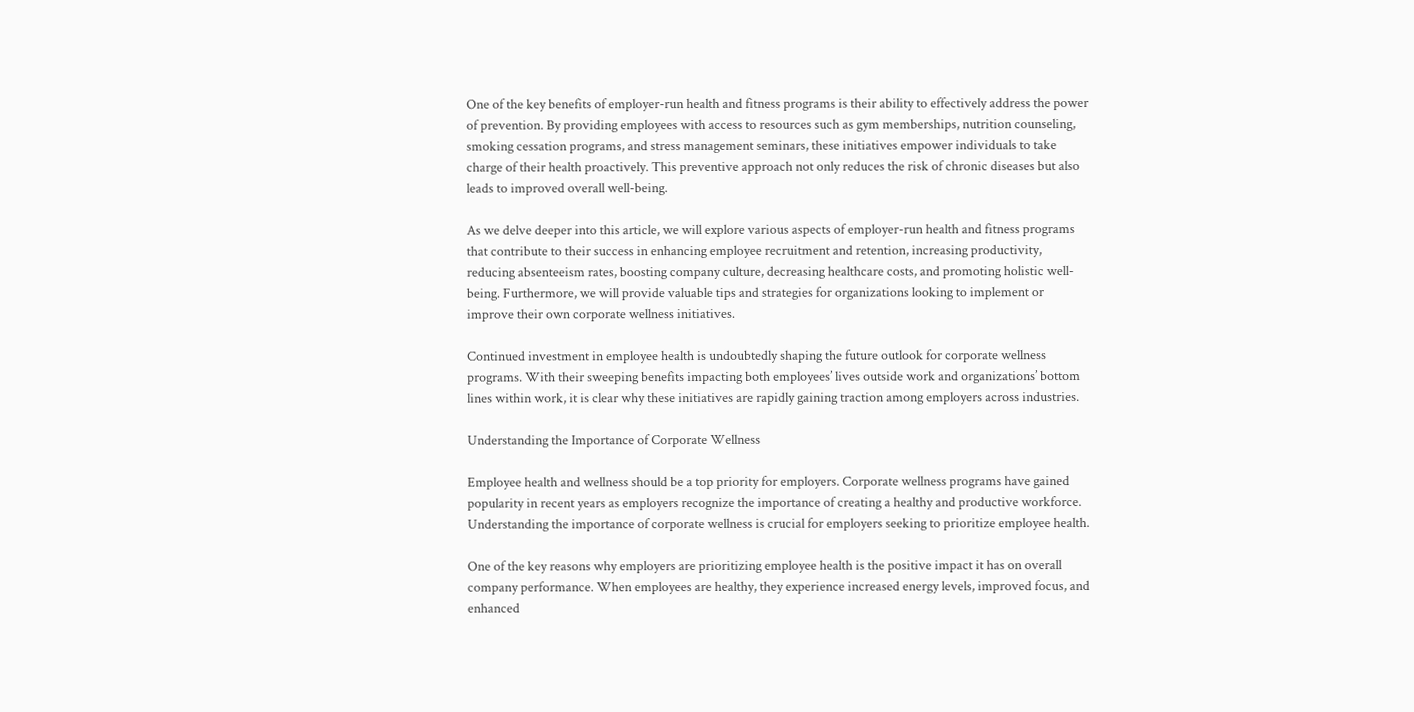One of the key benefits of employer-run health and fitness programs is their ability to effectively address the power of prevention. By providing employees with access to resources such as gym memberships, nutrition counseling, smoking cessation programs, and stress management seminars, these initiatives empower individuals to take charge of their health proactively. This preventive approach not only reduces the risk of chronic diseases but also leads to improved overall well-being.

As we delve deeper into this article, we will explore various aspects of employer-run health and fitness programs that contribute to their success in enhancing employee recruitment and retention, increasing productivity, reducing absenteeism rates, boosting company culture, decreasing healthcare costs, and promoting holistic well-being. Furthermore, we will provide valuable tips and strategies for organizations looking to implement or improve their own corporate wellness initiatives.

Continued investment in employee health is undoubtedly shaping the future outlook for corporate wellness programs. With their sweeping benefits impacting both employees’ lives outside work and organizations’ bottom lines within work, it is clear why these initiatives are rapidly gaining traction among employers across industries.

Understanding the Importance of Corporate Wellness

Employee health and wellness should be a top priority for employers. Corporate wellness programs have gained popularity in recent years as employers recognize the importance of creating a healthy and productive workforce. Understanding the importance of corporate wellness is crucial for employers seeking to prioritize employee health.

One of the key reasons why employers are prioritizing employee health is the positive impact it has on overall company performance. When employees are healthy, they experience increased energy levels, improved focus, and enhanced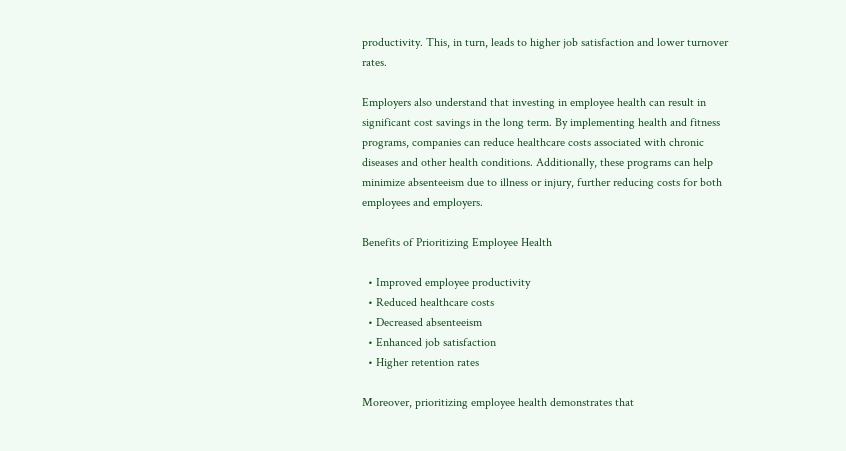productivity. This, in turn, leads to higher job satisfaction and lower turnover rates.

Employers also understand that investing in employee health can result in significant cost savings in the long term. By implementing health and fitness programs, companies can reduce healthcare costs associated with chronic diseases and other health conditions. Additionally, these programs can help minimize absenteeism due to illness or injury, further reducing costs for both employees and employers.

Benefits of Prioritizing Employee Health

  • Improved employee productivity
  • Reduced healthcare costs
  • Decreased absenteeism
  • Enhanced job satisfaction
  • Higher retention rates

Moreover, prioritizing employee health demonstrates that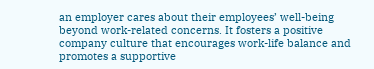an employer cares about their employees’ well-being beyond work-related concerns. It fosters a positive company culture that encourages work-life balance and promotes a supportive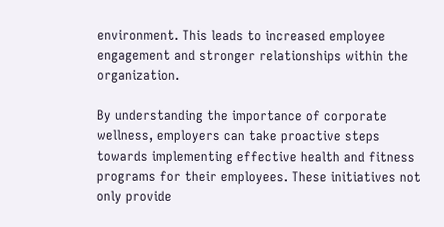environment. This leads to increased employee engagement and stronger relationships within the organization.

By understanding the importance of corporate wellness, employers can take proactive steps towards implementing effective health and fitness programs for their employees. These initiatives not only provide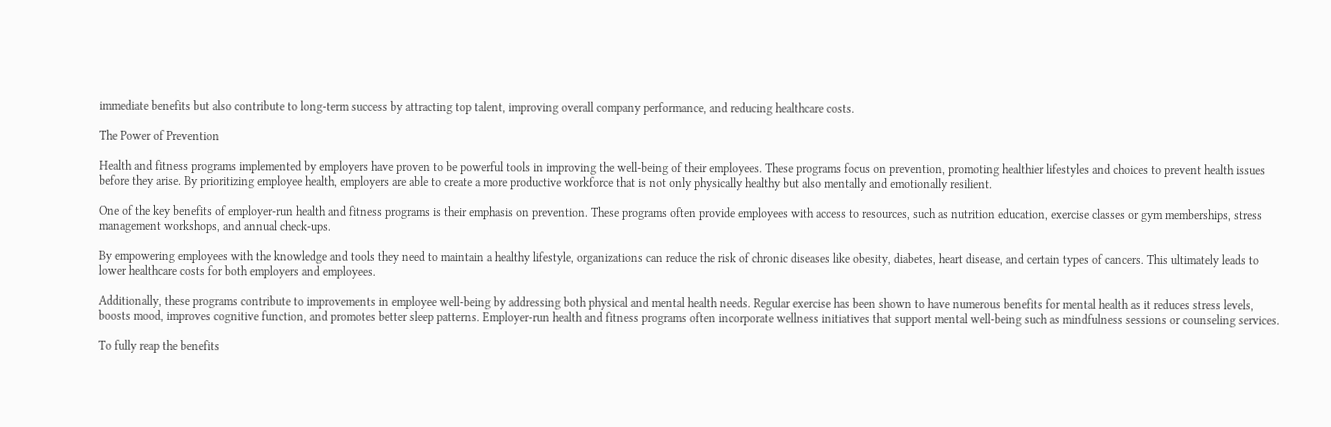immediate benefits but also contribute to long-term success by attracting top talent, improving overall company performance, and reducing healthcare costs.

The Power of Prevention

Health and fitness programs implemented by employers have proven to be powerful tools in improving the well-being of their employees. These programs focus on prevention, promoting healthier lifestyles and choices to prevent health issues before they arise. By prioritizing employee health, employers are able to create a more productive workforce that is not only physically healthy but also mentally and emotionally resilient.

One of the key benefits of employer-run health and fitness programs is their emphasis on prevention. These programs often provide employees with access to resources, such as nutrition education, exercise classes or gym memberships, stress management workshops, and annual check-ups.

By empowering employees with the knowledge and tools they need to maintain a healthy lifestyle, organizations can reduce the risk of chronic diseases like obesity, diabetes, heart disease, and certain types of cancers. This ultimately leads to lower healthcare costs for both employers and employees.

Additionally, these programs contribute to improvements in employee well-being by addressing both physical and mental health needs. Regular exercise has been shown to have numerous benefits for mental health as it reduces stress levels, boosts mood, improves cognitive function, and promotes better sleep patterns. Employer-run health and fitness programs often incorporate wellness initiatives that support mental well-being such as mindfulness sessions or counseling services.

To fully reap the benefits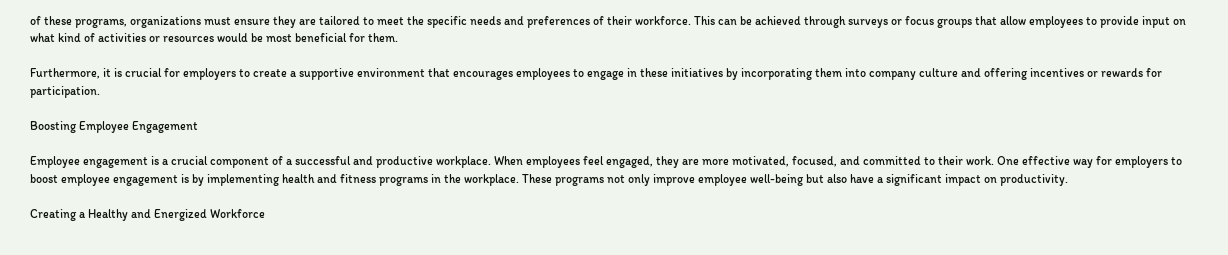of these programs, organizations must ensure they are tailored to meet the specific needs and preferences of their workforce. This can be achieved through surveys or focus groups that allow employees to provide input on what kind of activities or resources would be most beneficial for them.

Furthermore, it is crucial for employers to create a supportive environment that encourages employees to engage in these initiatives by incorporating them into company culture and offering incentives or rewards for participation.

Boosting Employee Engagement

Employee engagement is a crucial component of a successful and productive workplace. When employees feel engaged, they are more motivated, focused, and committed to their work. One effective way for employers to boost employee engagement is by implementing health and fitness programs in the workplace. These programs not only improve employee well-being but also have a significant impact on productivity.

Creating a Healthy and Energized Workforce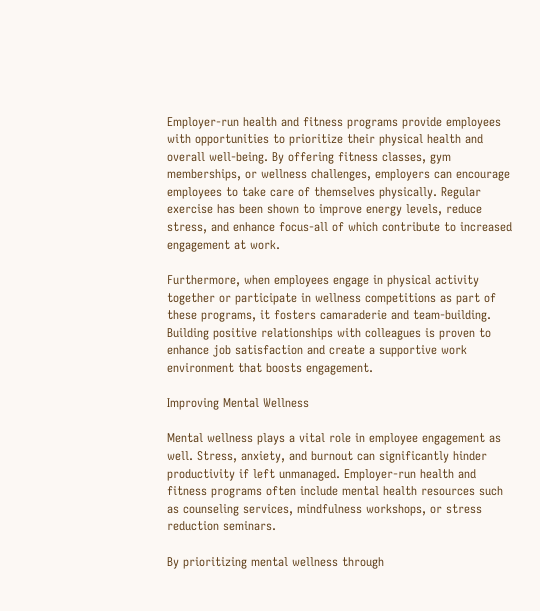Employer-run health and fitness programs provide employees with opportunities to prioritize their physical health and overall well-being. By offering fitness classes, gym memberships, or wellness challenges, employers can encourage employees to take care of themselves physically. Regular exercise has been shown to improve energy levels, reduce stress, and enhance focus-all of which contribute to increased engagement at work.

Furthermore, when employees engage in physical activity together or participate in wellness competitions as part of these programs, it fosters camaraderie and team-building. Building positive relationships with colleagues is proven to enhance job satisfaction and create a supportive work environment that boosts engagement.

Improving Mental Wellness

Mental wellness plays a vital role in employee engagement as well. Stress, anxiety, and burnout can significantly hinder productivity if left unmanaged. Employer-run health and fitness programs often include mental health resources such as counseling services, mindfulness workshops, or stress reduction seminars.

By prioritizing mental wellness through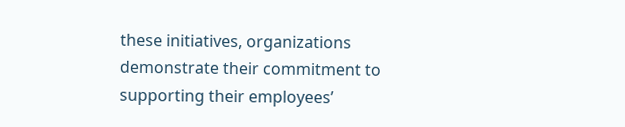these initiatives, organizations demonstrate their commitment to supporting their employees’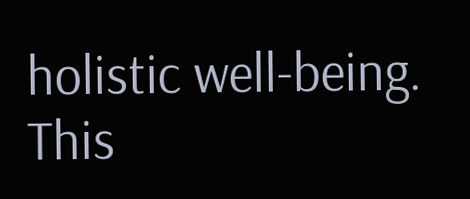holistic well-being. This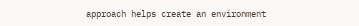approach helps create an environment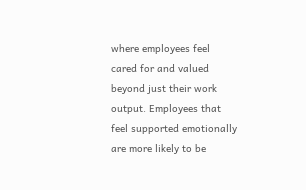where employees feel cared for and valued beyond just their work output. Employees that feel supported emotionally are more likely to be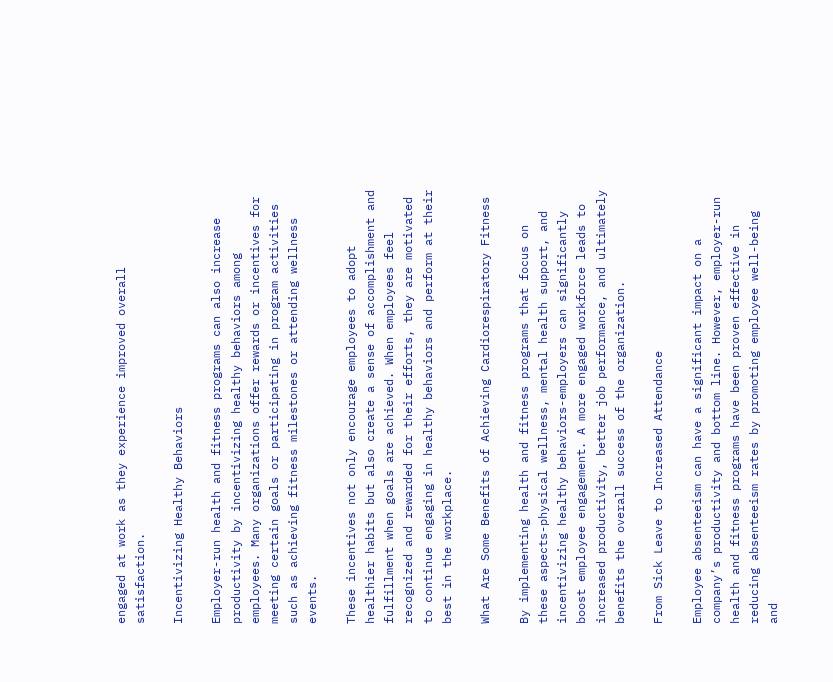engaged at work as they experience improved overall satisfaction.

Incentivizing Healthy Behaviors

Employer-run health and fitness programs can also increase productivity by incentivizing healthy behaviors among employees. Many organizations offer rewards or incentives for meeting certain goals or participating in program activities such as achieving fitness milestones or attending wellness events.

These incentives not only encourage employees to adopt healthier habits but also create a sense of accomplishment and fulfillment when goals are achieved. When employees feel recognized and rewarded for their efforts, they are motivated to continue engaging in healthy behaviors and perform at their best in the workplace.

What Are Some Benefits of Achieving Cardiorespiratory Fitness

By implementing health and fitness programs that focus on these aspects-physical wellness, mental health support, and incentivizing healthy behaviors-employers can significantly boost employee engagement. A more engaged workforce leads to increased productivity, better job performance, and ultimately benefits the overall success of the organization.

From Sick Leave to Increased Attendance

Employee absenteeism can have a significant impact on a company’s productivity and bottom line. However, employer-run health and fitness programs have been proven effective in reducing absenteeism rates by promoting employee well-being and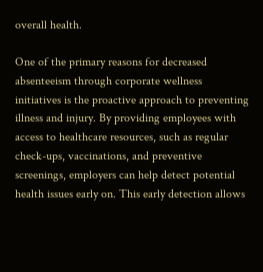overall health.

One of the primary reasons for decreased absenteeism through corporate wellness initiatives is the proactive approach to preventing illness and injury. By providing employees with access to healthcare resources, such as regular check-ups, vaccinations, and preventive screenings, employers can help detect potential health issues early on. This early detection allows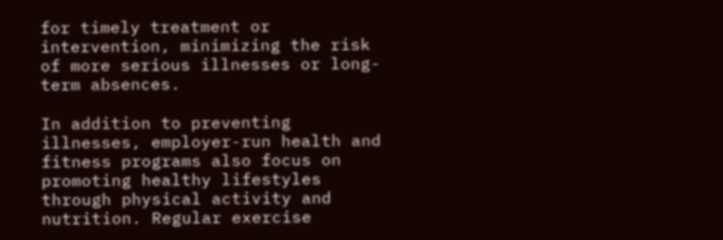for timely treatment or intervention, minimizing the risk of more serious illnesses or long-term absences.

In addition to preventing illnesses, employer-run health and fitness programs also focus on promoting healthy lifestyles through physical activity and nutrition. Regular exercise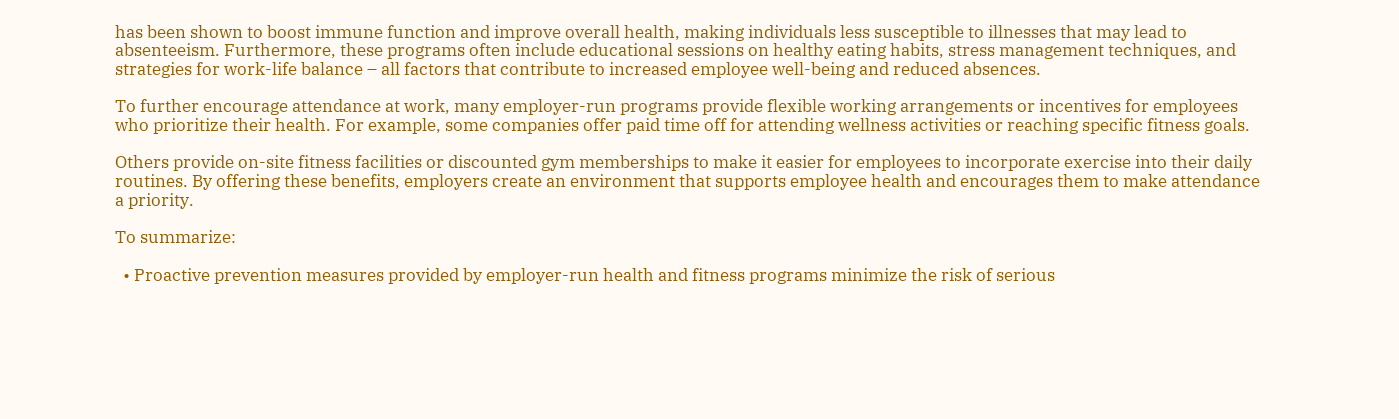has been shown to boost immune function and improve overall health, making individuals less susceptible to illnesses that may lead to absenteeism. Furthermore, these programs often include educational sessions on healthy eating habits, stress management techniques, and strategies for work-life balance – all factors that contribute to increased employee well-being and reduced absences.

To further encourage attendance at work, many employer-run programs provide flexible working arrangements or incentives for employees who prioritize their health. For example, some companies offer paid time off for attending wellness activities or reaching specific fitness goals.

Others provide on-site fitness facilities or discounted gym memberships to make it easier for employees to incorporate exercise into their daily routines. By offering these benefits, employers create an environment that supports employee health and encourages them to make attendance a priority.

To summarize:

  • Proactive prevention measures provided by employer-run health and fitness programs minimize the risk of serious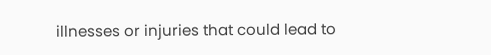illnesses or injuries that could lead to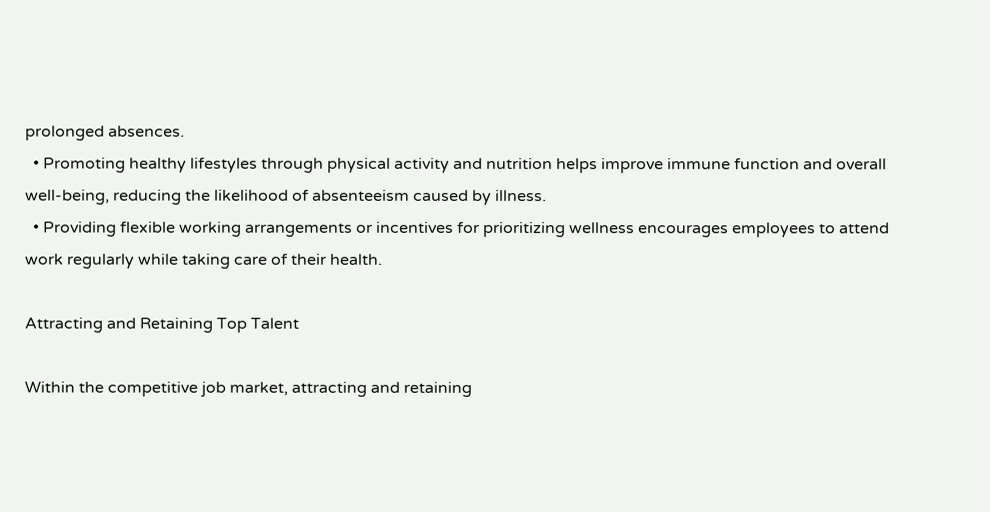prolonged absences.
  • Promoting healthy lifestyles through physical activity and nutrition helps improve immune function and overall well-being, reducing the likelihood of absenteeism caused by illness.
  • Providing flexible working arrangements or incentives for prioritizing wellness encourages employees to attend work regularly while taking care of their health.

Attracting and Retaining Top Talent

Within the competitive job market, attracting and retaining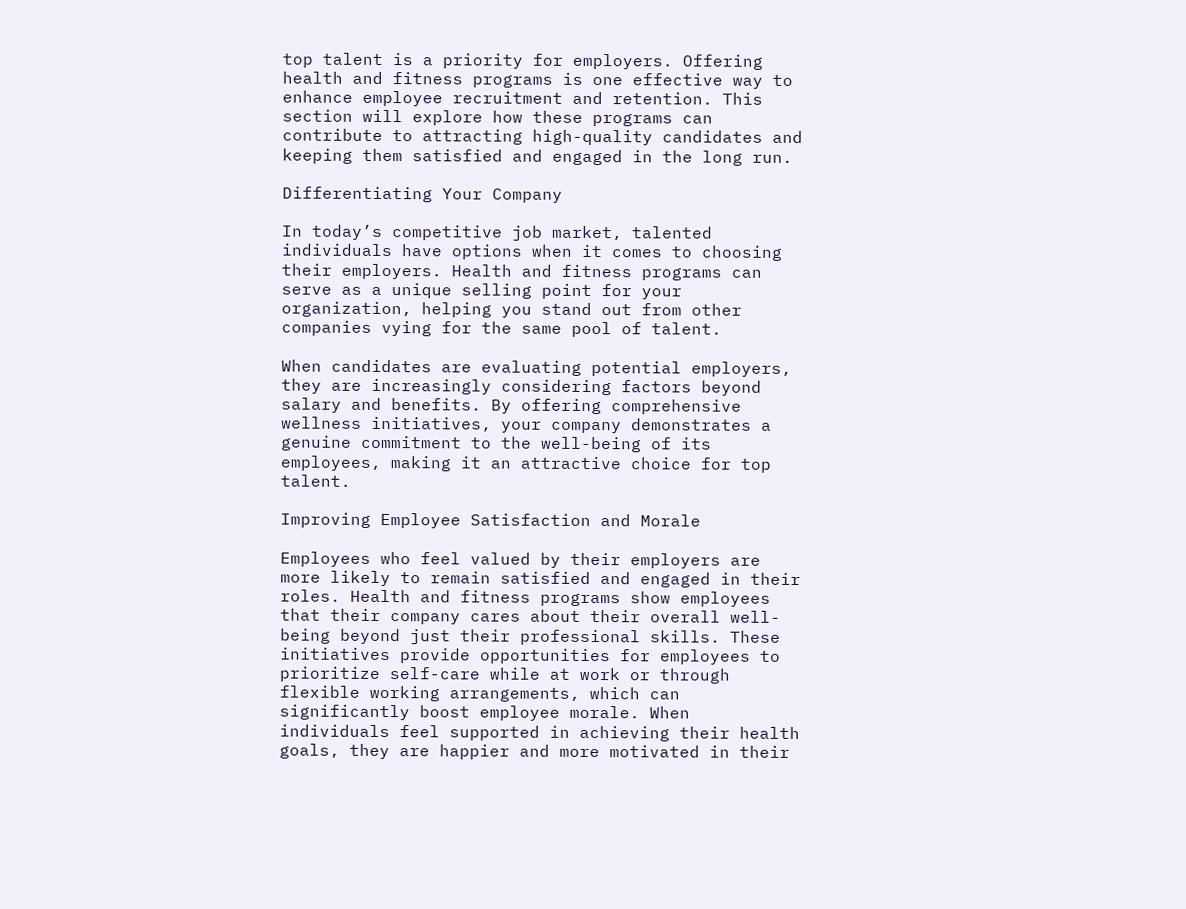top talent is a priority for employers. Offering health and fitness programs is one effective way to enhance employee recruitment and retention. This section will explore how these programs can contribute to attracting high-quality candidates and keeping them satisfied and engaged in the long run.

Differentiating Your Company

In today’s competitive job market, talented individuals have options when it comes to choosing their employers. Health and fitness programs can serve as a unique selling point for your organization, helping you stand out from other companies vying for the same pool of talent.

When candidates are evaluating potential employers, they are increasingly considering factors beyond salary and benefits. By offering comprehensive wellness initiatives, your company demonstrates a genuine commitment to the well-being of its employees, making it an attractive choice for top talent.

Improving Employee Satisfaction and Morale

Employees who feel valued by their employers are more likely to remain satisfied and engaged in their roles. Health and fitness programs show employees that their company cares about their overall well-being beyond just their professional skills. These initiatives provide opportunities for employees to prioritize self-care while at work or through flexible working arrangements, which can significantly boost employee morale. When individuals feel supported in achieving their health goals, they are happier and more motivated in their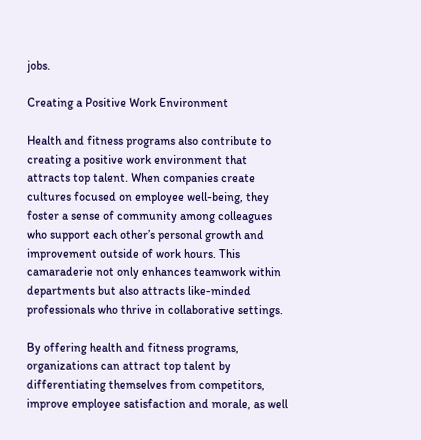jobs.

Creating a Positive Work Environment

Health and fitness programs also contribute to creating a positive work environment that attracts top talent. When companies create cultures focused on employee well-being, they foster a sense of community among colleagues who support each other’s personal growth and improvement outside of work hours. This camaraderie not only enhances teamwork within departments but also attracts like-minded professionals who thrive in collaborative settings.

By offering health and fitness programs, organizations can attract top talent by differentiating themselves from competitors, improve employee satisfaction and morale, as well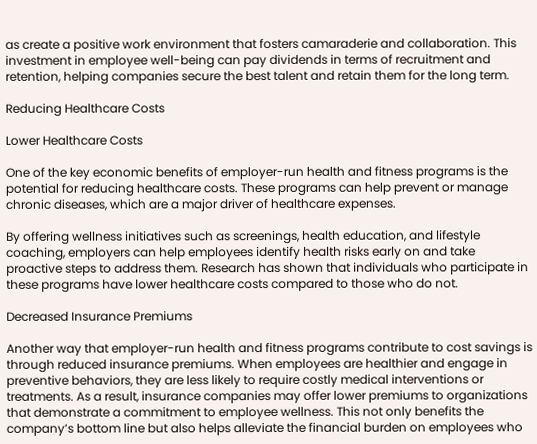as create a positive work environment that fosters camaraderie and collaboration. This investment in employee well-being can pay dividends in terms of recruitment and retention, helping companies secure the best talent and retain them for the long term.

Reducing Healthcare Costs

Lower Healthcare Costs

One of the key economic benefits of employer-run health and fitness programs is the potential for reducing healthcare costs. These programs can help prevent or manage chronic diseases, which are a major driver of healthcare expenses.

By offering wellness initiatives such as screenings, health education, and lifestyle coaching, employers can help employees identify health risks early on and take proactive steps to address them. Research has shown that individuals who participate in these programs have lower healthcare costs compared to those who do not.

Decreased Insurance Premiums

Another way that employer-run health and fitness programs contribute to cost savings is through reduced insurance premiums. When employees are healthier and engage in preventive behaviors, they are less likely to require costly medical interventions or treatments. As a result, insurance companies may offer lower premiums to organizations that demonstrate a commitment to employee wellness. This not only benefits the company’s bottom line but also helps alleviate the financial burden on employees who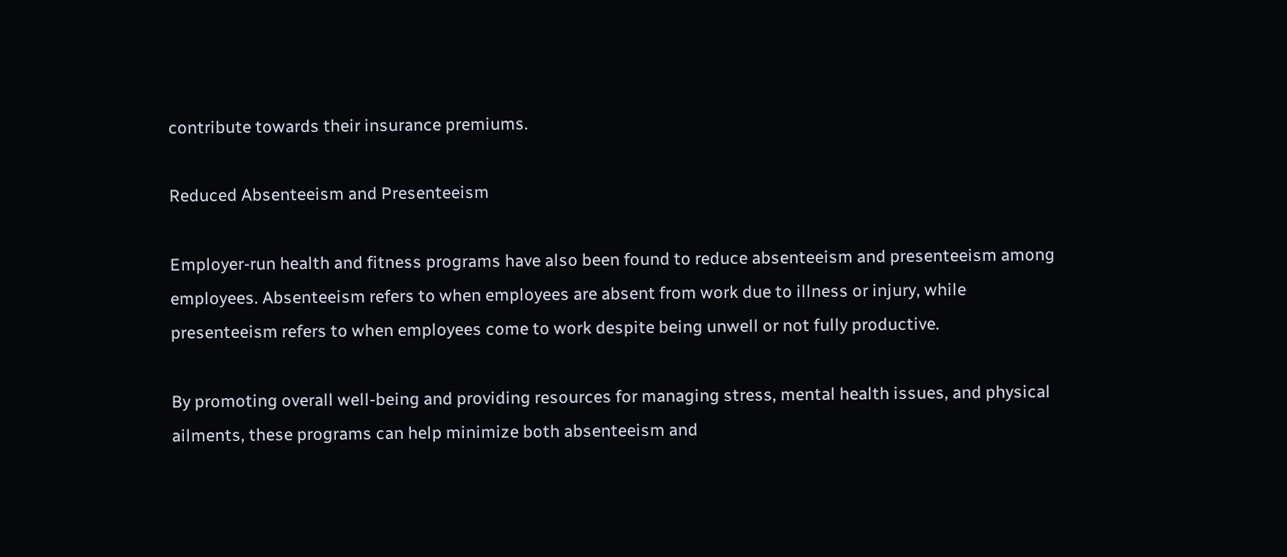contribute towards their insurance premiums.

Reduced Absenteeism and Presenteeism

Employer-run health and fitness programs have also been found to reduce absenteeism and presenteeism among employees. Absenteeism refers to when employees are absent from work due to illness or injury, while presenteeism refers to when employees come to work despite being unwell or not fully productive.

By promoting overall well-being and providing resources for managing stress, mental health issues, and physical ailments, these programs can help minimize both absenteeism and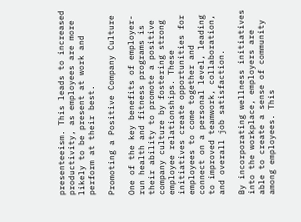presenteeism. This leads to increased productivity, as employees are more likely to be present at work and perform at their best.

Promoting a Positive Company Culture

One of the key benefits of employer-run health and fitness programs is their ability to promote a positive company culture by fostering strong employee relationships. These initiatives create opportunities for employees to come together and connect on a personal level, leading to improved teamwork, collaboration, and overall job satisfaction.

By incorporating wellness initiatives into the workplace, employers are able to create a sense of community among employees. This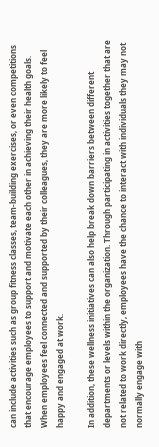can include activities such as group fitness classes, team-building exercises, or even competitions that encourage employees to support and motivate each other in achieving their health goals. When employees feel connected and supported by their colleagues, they are more likely to feel happy and engaged at work.

In addition, these wellness initiatives can also help break down barriers between different departments or levels within the organization. Through participating in activities together that are not related to work directly, employees have the chance to interact with individuals they may not normally engage with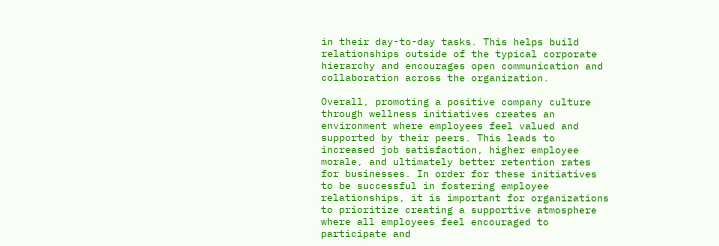in their day-to-day tasks. This helps build relationships outside of the typical corporate hierarchy and encourages open communication and collaboration across the organization.

Overall, promoting a positive company culture through wellness initiatives creates an environment where employees feel valued and supported by their peers. This leads to increased job satisfaction, higher employee morale, and ultimately better retention rates for businesses. In order for these initiatives to be successful in fostering employee relationships, it is important for organizations to prioritize creating a supportive atmosphere where all employees feel encouraged to participate and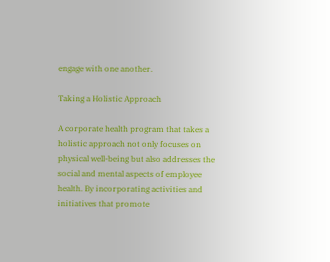engage with one another.

Taking a Holistic Approach

A corporate health program that takes a holistic approach not only focuses on physical well-being but also addresses the social and mental aspects of employee health. By incorporating activities and initiatives that promote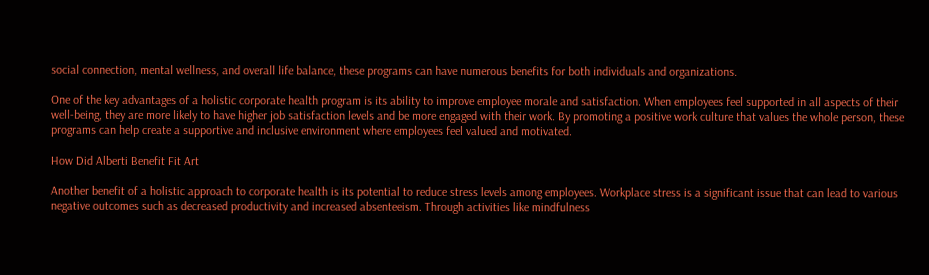social connection, mental wellness, and overall life balance, these programs can have numerous benefits for both individuals and organizations.

One of the key advantages of a holistic corporate health program is its ability to improve employee morale and satisfaction. When employees feel supported in all aspects of their well-being, they are more likely to have higher job satisfaction levels and be more engaged with their work. By promoting a positive work culture that values the whole person, these programs can help create a supportive and inclusive environment where employees feel valued and motivated.

How Did Alberti Benefit Fit Art

Another benefit of a holistic approach to corporate health is its potential to reduce stress levels among employees. Workplace stress is a significant issue that can lead to various negative outcomes such as decreased productivity and increased absenteeism. Through activities like mindfulness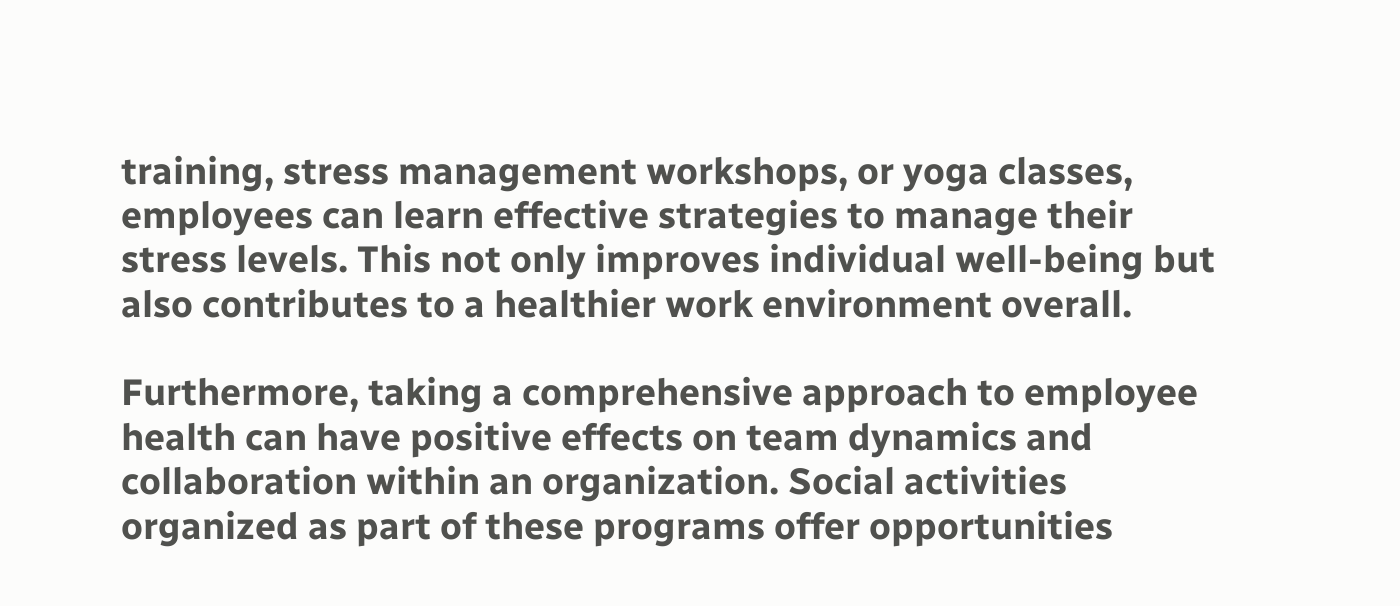training, stress management workshops, or yoga classes, employees can learn effective strategies to manage their stress levels. This not only improves individual well-being but also contributes to a healthier work environment overall.

Furthermore, taking a comprehensive approach to employee health can have positive effects on team dynamics and collaboration within an organization. Social activities organized as part of these programs offer opportunities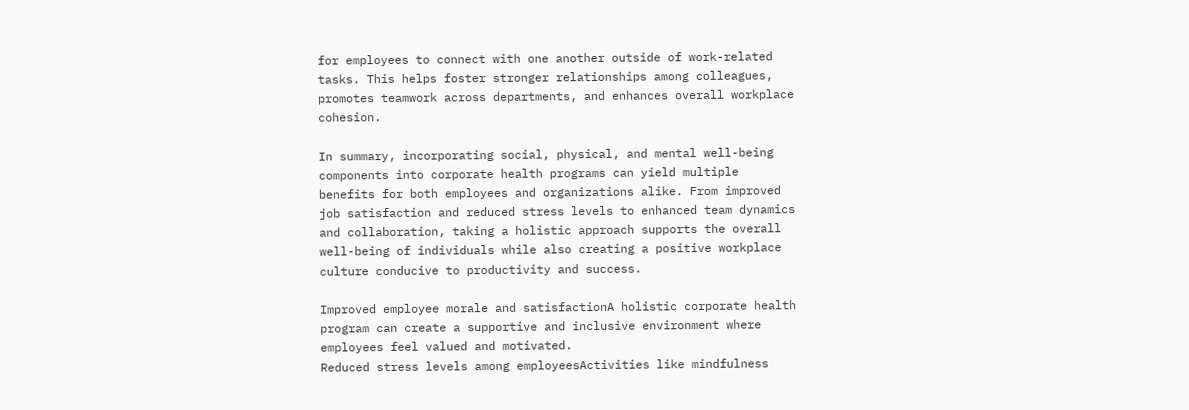for employees to connect with one another outside of work-related tasks. This helps foster stronger relationships among colleagues, promotes teamwork across departments, and enhances overall workplace cohesion.

In summary, incorporating social, physical, and mental well-being components into corporate health programs can yield multiple benefits for both employees and organizations alike. From improved job satisfaction and reduced stress levels to enhanced team dynamics and collaboration, taking a holistic approach supports the overall well-being of individuals while also creating a positive workplace culture conducive to productivity and success.

Improved employee morale and satisfactionA holistic corporate health program can create a supportive and inclusive environment where employees feel valued and motivated.
Reduced stress levels among employeesActivities like mindfulness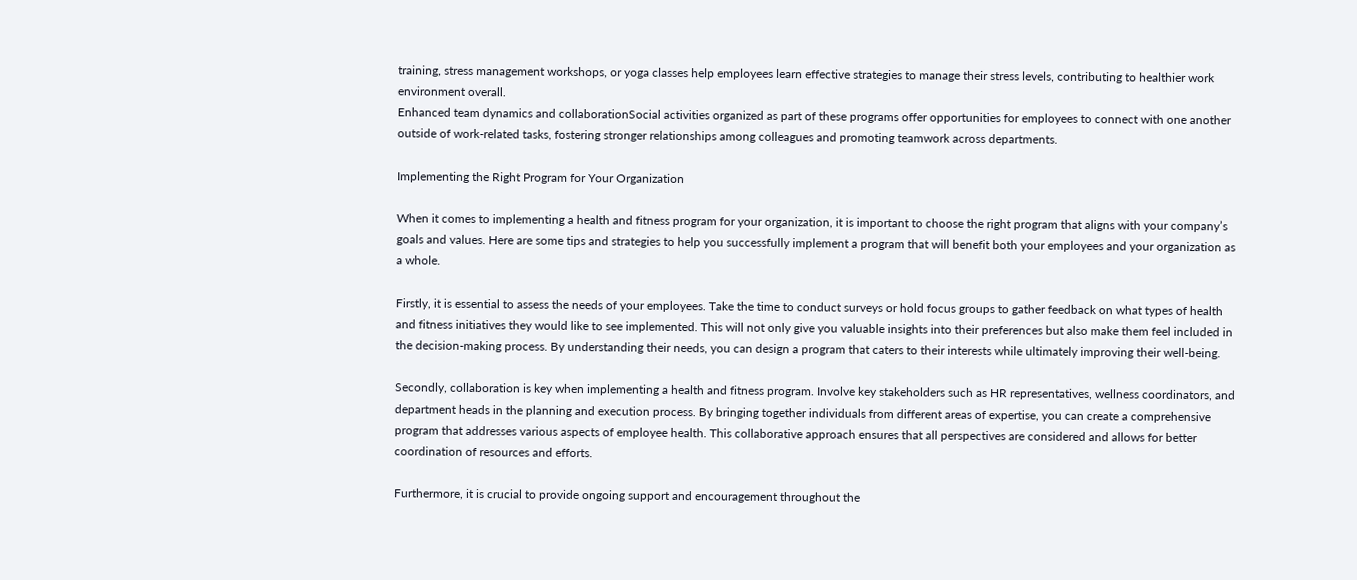training, stress management workshops, or yoga classes help employees learn effective strategies to manage their stress levels, contributing to healthier work environment overall.
Enhanced team dynamics and collaborationSocial activities organized as part of these programs offer opportunities for employees to connect with one another outside of work-related tasks, fostering stronger relationships among colleagues and promoting teamwork across departments.

Implementing the Right Program for Your Organization

When it comes to implementing a health and fitness program for your organization, it is important to choose the right program that aligns with your company’s goals and values. Here are some tips and strategies to help you successfully implement a program that will benefit both your employees and your organization as a whole.

Firstly, it is essential to assess the needs of your employees. Take the time to conduct surveys or hold focus groups to gather feedback on what types of health and fitness initiatives they would like to see implemented. This will not only give you valuable insights into their preferences but also make them feel included in the decision-making process. By understanding their needs, you can design a program that caters to their interests while ultimately improving their well-being.

Secondly, collaboration is key when implementing a health and fitness program. Involve key stakeholders such as HR representatives, wellness coordinators, and department heads in the planning and execution process. By bringing together individuals from different areas of expertise, you can create a comprehensive program that addresses various aspects of employee health. This collaborative approach ensures that all perspectives are considered and allows for better coordination of resources and efforts.

Furthermore, it is crucial to provide ongoing support and encouragement throughout the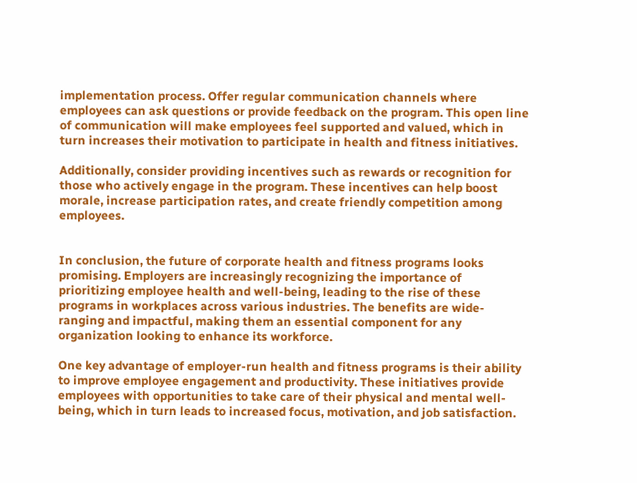implementation process. Offer regular communication channels where employees can ask questions or provide feedback on the program. This open line of communication will make employees feel supported and valued, which in turn increases their motivation to participate in health and fitness initiatives.

Additionally, consider providing incentives such as rewards or recognition for those who actively engage in the program. These incentives can help boost morale, increase participation rates, and create friendly competition among employees.


In conclusion, the future of corporate health and fitness programs looks promising. Employers are increasingly recognizing the importance of prioritizing employee health and well-being, leading to the rise of these programs in workplaces across various industries. The benefits are wide-ranging and impactful, making them an essential component for any organization looking to enhance its workforce.

One key advantage of employer-run health and fitness programs is their ability to improve employee engagement and productivity. These initiatives provide employees with opportunities to take care of their physical and mental well-being, which in turn leads to increased focus, motivation, and job satisfaction.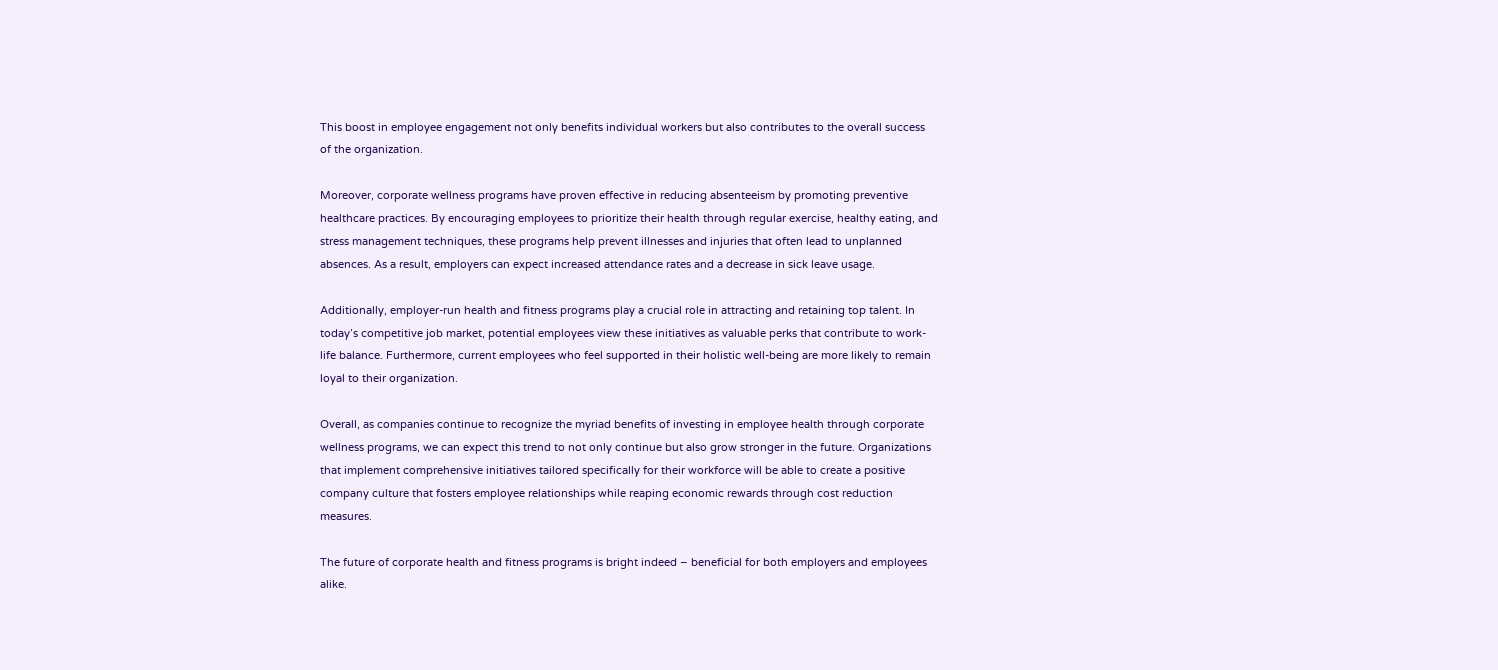This boost in employee engagement not only benefits individual workers but also contributes to the overall success of the organization.

Moreover, corporate wellness programs have proven effective in reducing absenteeism by promoting preventive healthcare practices. By encouraging employees to prioritize their health through regular exercise, healthy eating, and stress management techniques, these programs help prevent illnesses and injuries that often lead to unplanned absences. As a result, employers can expect increased attendance rates and a decrease in sick leave usage.

Additionally, employer-run health and fitness programs play a crucial role in attracting and retaining top talent. In today’s competitive job market, potential employees view these initiatives as valuable perks that contribute to work-life balance. Furthermore, current employees who feel supported in their holistic well-being are more likely to remain loyal to their organization.

Overall, as companies continue to recognize the myriad benefits of investing in employee health through corporate wellness programs, we can expect this trend to not only continue but also grow stronger in the future. Organizations that implement comprehensive initiatives tailored specifically for their workforce will be able to create a positive company culture that fosters employee relationships while reaping economic rewards through cost reduction measures.

The future of corporate health and fitness programs is bright indeed – beneficial for both employers and employees alike.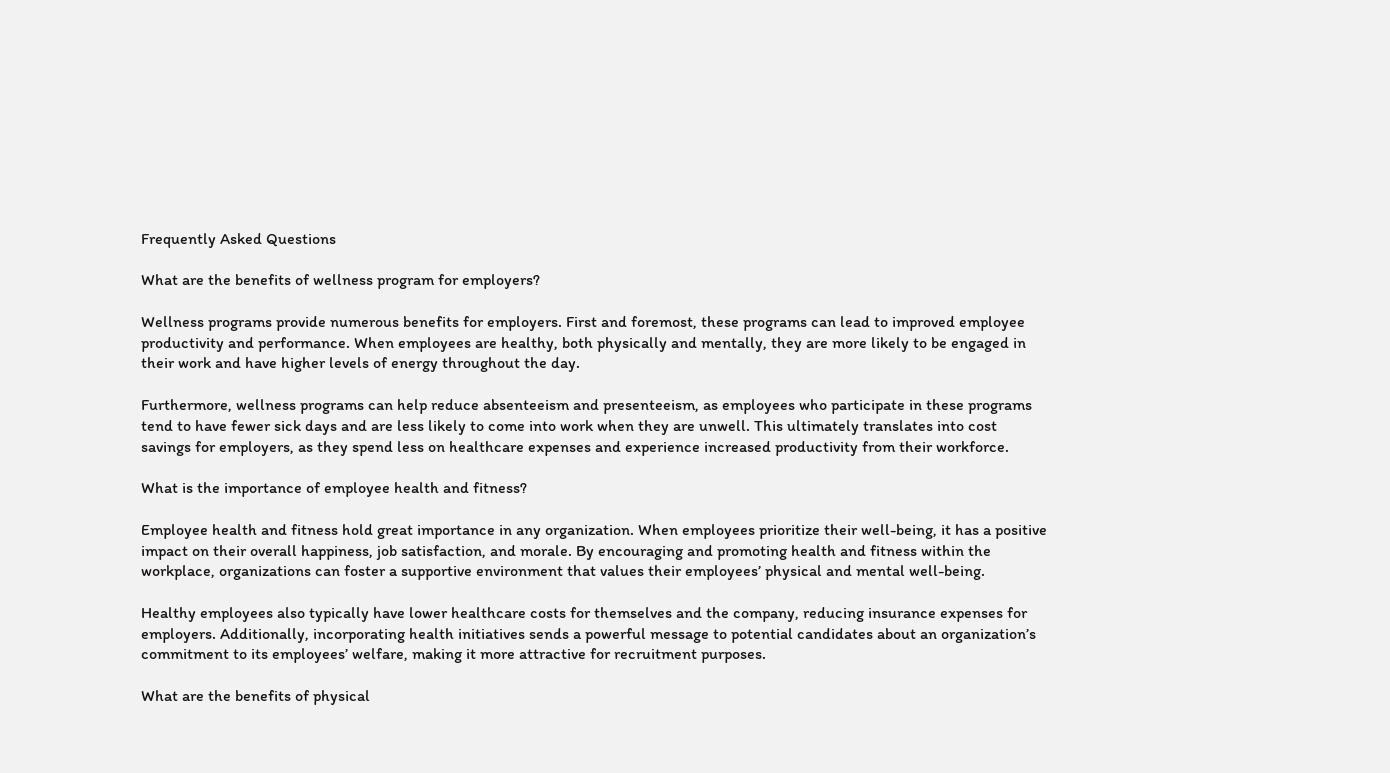Frequently Asked Questions

What are the benefits of wellness program for employers?

Wellness programs provide numerous benefits for employers. First and foremost, these programs can lead to improved employee productivity and performance. When employees are healthy, both physically and mentally, they are more likely to be engaged in their work and have higher levels of energy throughout the day.

Furthermore, wellness programs can help reduce absenteeism and presenteeism, as employees who participate in these programs tend to have fewer sick days and are less likely to come into work when they are unwell. This ultimately translates into cost savings for employers, as they spend less on healthcare expenses and experience increased productivity from their workforce.

What is the importance of employee health and fitness?

Employee health and fitness hold great importance in any organization. When employees prioritize their well-being, it has a positive impact on their overall happiness, job satisfaction, and morale. By encouraging and promoting health and fitness within the workplace, organizations can foster a supportive environment that values their employees’ physical and mental well-being.

Healthy employees also typically have lower healthcare costs for themselves and the company, reducing insurance expenses for employers. Additionally, incorporating health initiatives sends a powerful message to potential candidates about an organization’s commitment to its employees’ welfare, making it more attractive for recruitment purposes.

What are the benefits of physical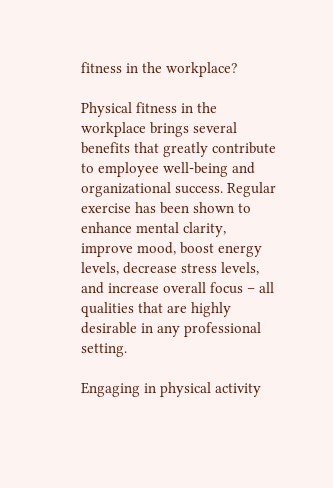fitness in the workplace?

Physical fitness in the workplace brings several benefits that greatly contribute to employee well-being and organizational success. Regular exercise has been shown to enhance mental clarity, improve mood, boost energy levels, decrease stress levels, and increase overall focus – all qualities that are highly desirable in any professional setting.

Engaging in physical activity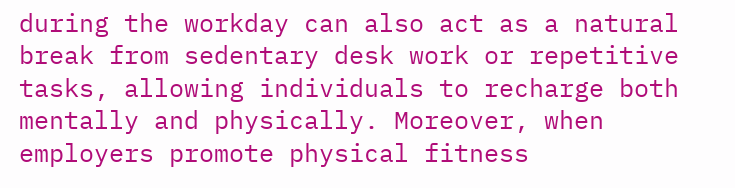during the workday can also act as a natural break from sedentary desk work or repetitive tasks, allowing individuals to recharge both mentally and physically. Moreover, when employers promote physical fitness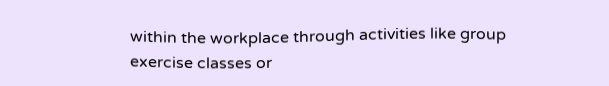within the workplace through activities like group exercise classes or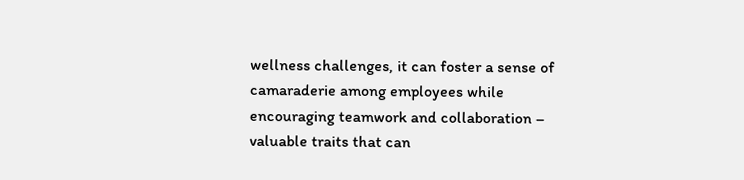wellness challenges, it can foster a sense of camaraderie among employees while encouraging teamwork and collaboration – valuable traits that can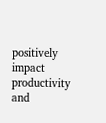positively impact productivity and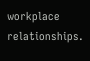workplace relationships.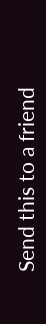Send this to a friend